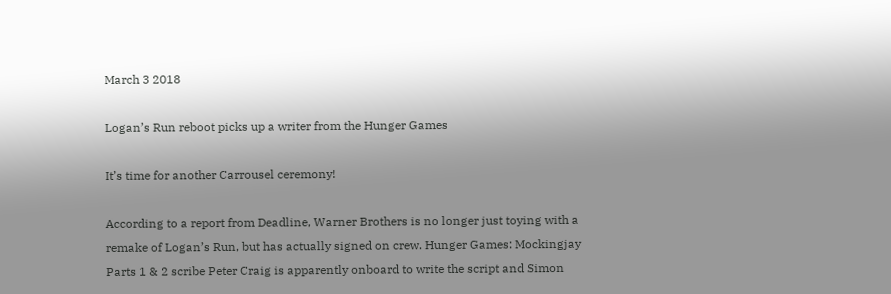March 3 2018

Logan’s Run reboot picks up a writer from the Hunger Games

It’s time for another Carrousel ceremony!

According to a report from Deadline, Warner Brothers is no longer just toying with a remake of Logan’s Run, but has actually signed on crew. Hunger Games: Mockingjay Parts 1 & 2 scribe Peter Craig is apparently onboard to write the script and Simon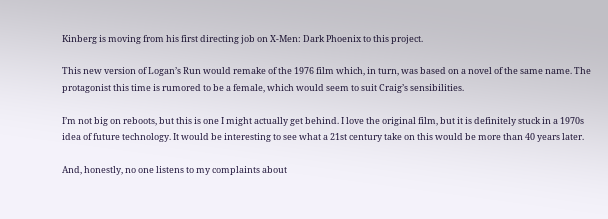Kinberg is moving from his first directing job on X-Men: Dark Phoenix to this project.

This new version of Logan’s Run would remake of the 1976 film which, in turn, was based on a novel of the same name. The protagonist this time is rumored to be a female, which would seem to suit Craig’s sensibilities.

I’m not big on reboots, but this is one I might actually get behind. I love the original film, but it is definitely stuck in a 1970s idea of future technology. It would be interesting to see what a 21st century take on this would be more than 40 years later.

And, honestly, no one listens to my complaints about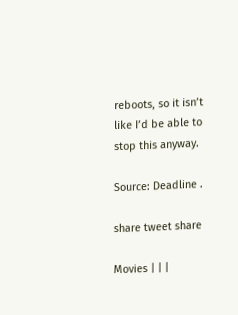reboots, so it isn’t like I’d be able to stop this anyway.

Source: Deadline .

share tweet share

Movies | | |